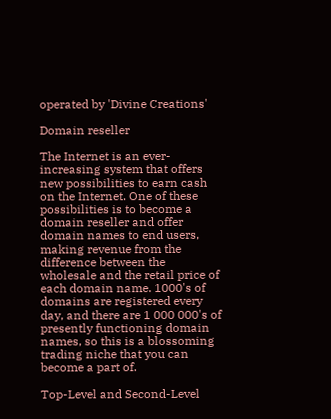operated by 'Divine Creations'

Domain reseller

The Internet is an ever-increasing system that offers new possibilities to earn cash on the Internet. One of these possibilities is to become a domain reseller and offer domain names to end users, making revenue from the difference between the wholesale and the retail price of each domain name. 1000's of domains are registered every day, and there are 1 000 000's of presently functioning domain names, so this is a blossoming trading niche that you can become a part of.

Top-Level and Second-Level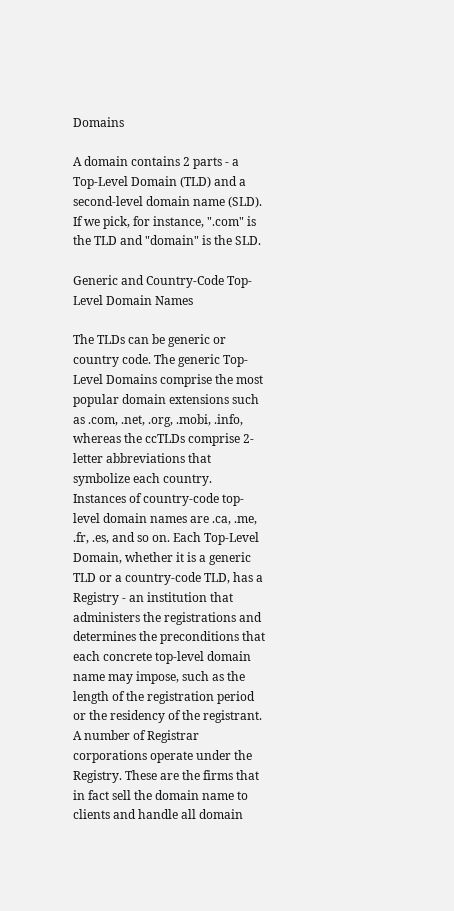Domains

A domain contains 2 parts - a Top-Level Domain (TLD) and a second-level domain name (SLD). If we pick, for instance, ".com" is the TLD and "domain" is the SLD.

Generic and Country-Code Top-Level Domain Names

The TLDs can be generic or country code. The generic Top-Level Domains comprise the most popular domain extensions such as .com, .net, .org, .mobi, .info, whereas the ccTLDs comprise 2-letter abbreviations that symbolize each country. Instances of country-code top-level domain names are .ca, .me, .fr, .es, and so on. Each Top-Level Domain, whether it is a generic TLD or a country-code TLD, has a Registry - an institution that administers the registrations and determines the preconditions that each concrete top-level domain name may impose, such as the length of the registration period or the residency of the registrant. A number of Registrar corporations operate under the Registry. These are the firms that in fact sell the domain name to clients and handle all domain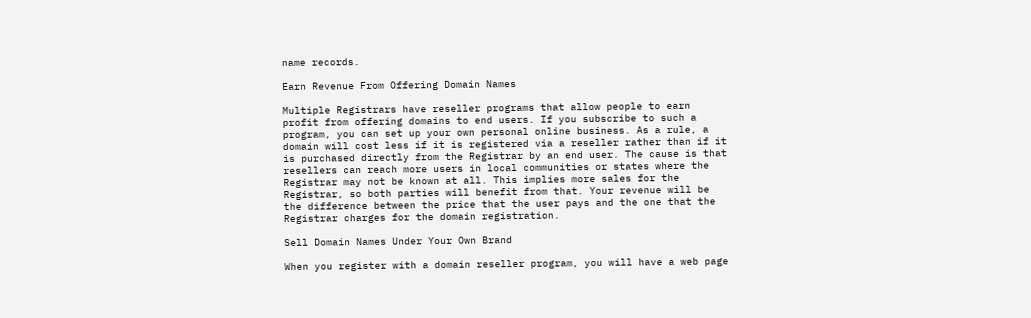name records.

Earn Revenue From Offering Domain Names

Multiple Registrars have reseller programs that allow people to earn profit from offering domains to end users. If you subscribe to such a program, you can set up your own personal online business. As a rule, a domain will cost less if it is registered via a reseller rather than if it is purchased directly from the Registrar by an end user. The cause is that resellers can reach more users in local communities or states where the Registrar may not be known at all. This implies more sales for the Registrar, so both parties will benefit from that. Your revenue will be the difference between the price that the user pays and the one that the Registrar charges for the domain registration.

Sell Domain Names Under Your Own Brand

When you register with a domain reseller program, you will have a web page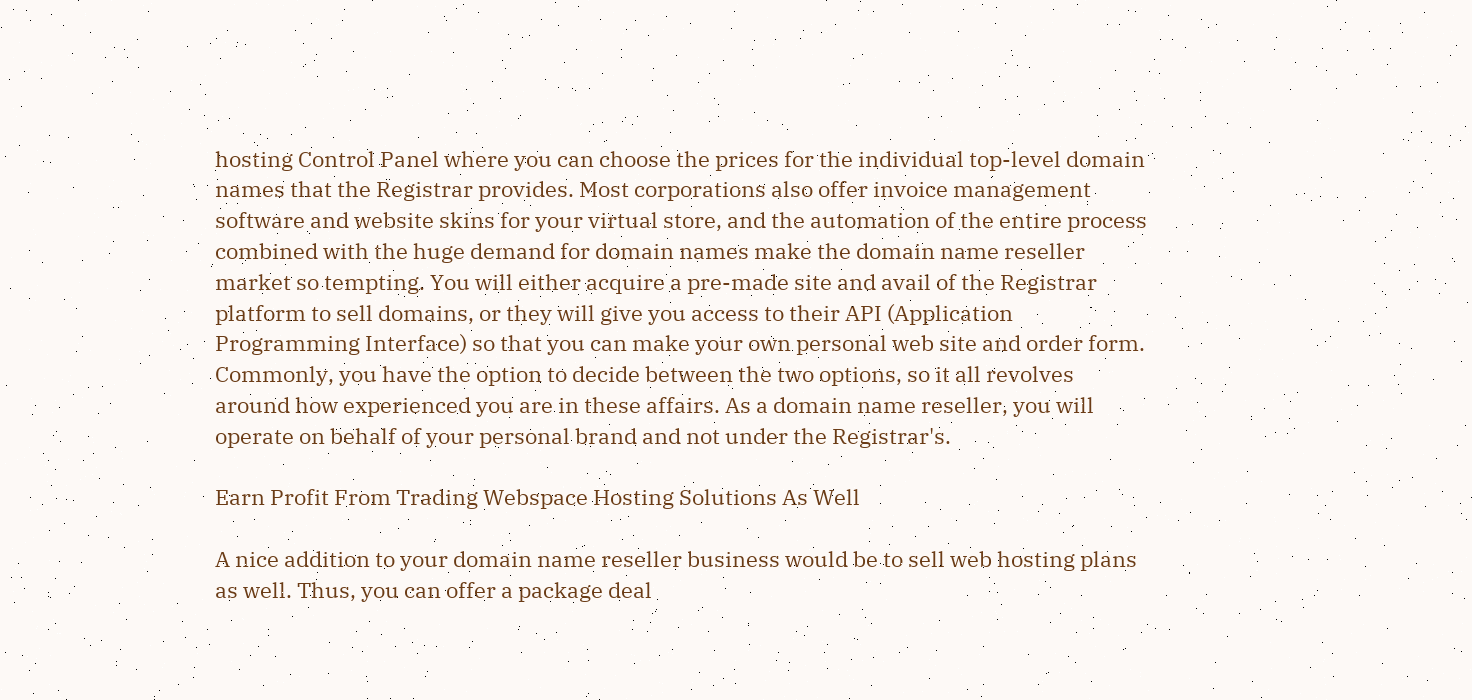hosting Control Panel where you can choose the prices for the individual top-level domain names that the Registrar provides. Most corporations also offer invoice management software and website skins for your virtual store, and the automation of the entire process combined with the huge demand for domain names make the domain name reseller market so tempting. You will either acquire a pre-made site and avail of the Registrar platform to sell domains, or they will give you access to their API (Application Programming Interface) so that you can make your own personal web site and order form. Commonly, you have the option to decide between the two options, so it all revolves around how experienced you are in these affairs. As a domain name reseller, you will operate on behalf of your personal brand and not under the Registrar's.

Earn Profit From Trading Webspace Hosting Solutions As Well

A nice addition to your domain name reseller business would be to sell web hosting plans as well. Thus, you can offer a package deal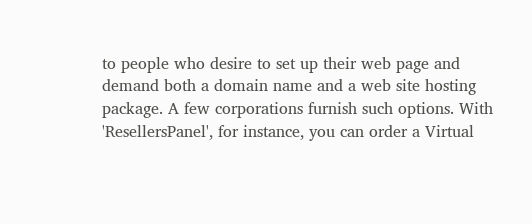to people who desire to set up their web page and demand both a domain name and a web site hosting package. A few corporations furnish such options. With 'ResellersPanel', for instance, you can order a Virtual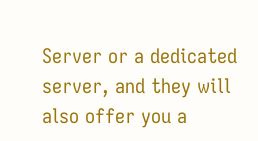Server or a dedicated server, and they will also offer you a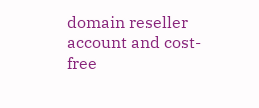domain reseller account and cost-free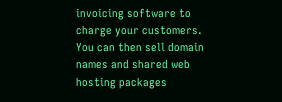invoicing software to charge your customers. You can then sell domain names and shared web hosting packages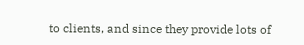to clients, and since they provide lots of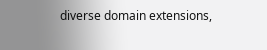diverse domain extensions,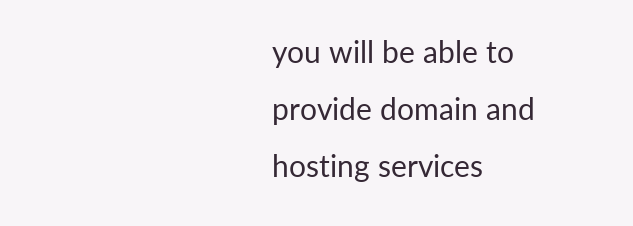you will be able to provide domain and hosting services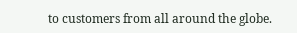to customers from all around the globe.